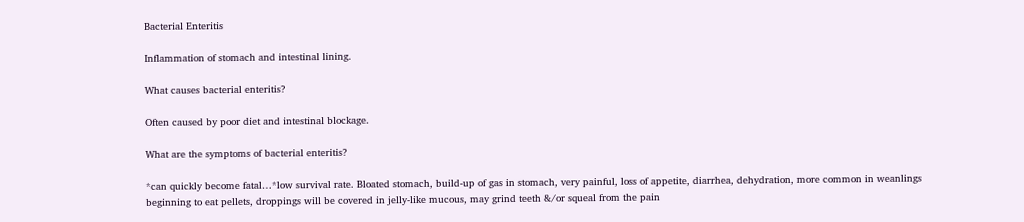Bacterial Enteritis

Inflammation of stomach and intestinal lining.

What causes bacterial enteritis?

Often caused by poor diet and intestinal blockage.

What are the symptoms of bacterial enteritis?

*can quickly become fatal…*low survival rate. Bloated stomach, build-up of gas in stomach, very painful, loss of appetite, diarrhea, dehydration, more common in weanlings beginning to eat pellets, droppings will be covered in jelly-like mucous, may grind teeth &/or squeal from the pain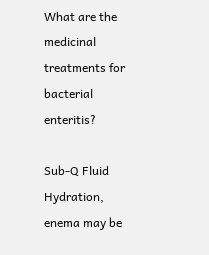What are the medicinal treatments for bacterial enteritis?

Sub-Q Fluid Hydration, enema may be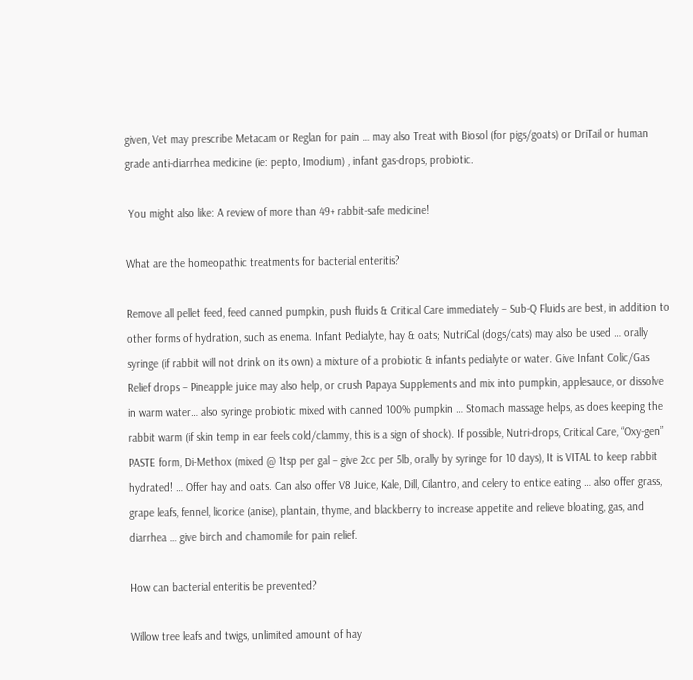given, Vet may prescribe Metacam or Reglan for pain … may also Treat with Biosol (for pigs/goats) or DriTail or human grade anti-diarrhea medicine (ie: pepto, Imodium) , infant gas-drops, probiotic.

 You might also like: A review of more than 49+ rabbit-safe medicine!

What are the homeopathic treatments for bacterial enteritis?

Remove all pellet feed, feed canned pumpkin, push fluids & Critical Care immediately – Sub-Q Fluids are best, in addition to other forms of hydration, such as enema. Infant Pedialyte, hay & oats; NutriCal (dogs/cats) may also be used … orally syringe (if rabbit will not drink on its own) a mixture of a probiotic & infants pedialyte or water. Give Infant Colic/Gas Relief drops – Pineapple juice may also help, or crush Papaya Supplements and mix into pumpkin, applesauce, or dissolve in warm water… also syringe probiotic mixed with canned 100% pumpkin … Stomach massage helps, as does keeping the rabbit warm (if skin temp in ear feels cold/clammy, this is a sign of shock). If possible, Nutri-drops, Critical Care, “Oxy-gen” PASTE form, Di-Methox (mixed @ 1tsp per gal – give 2cc per 5lb, orally by syringe for 10 days), It is VITAL to keep rabbit hydrated! … Offer hay and oats. Can also offer V8 Juice, Kale, Dill, Cilantro, and celery to entice eating … also offer grass, grape leafs, fennel, licorice (anise), plantain, thyme, and blackberry to increase appetite and relieve bloating, gas, and diarrhea … give birch and chamomile for pain relief.

How can bacterial enteritis be prevented?

Willow tree leafs and twigs, unlimited amount of hay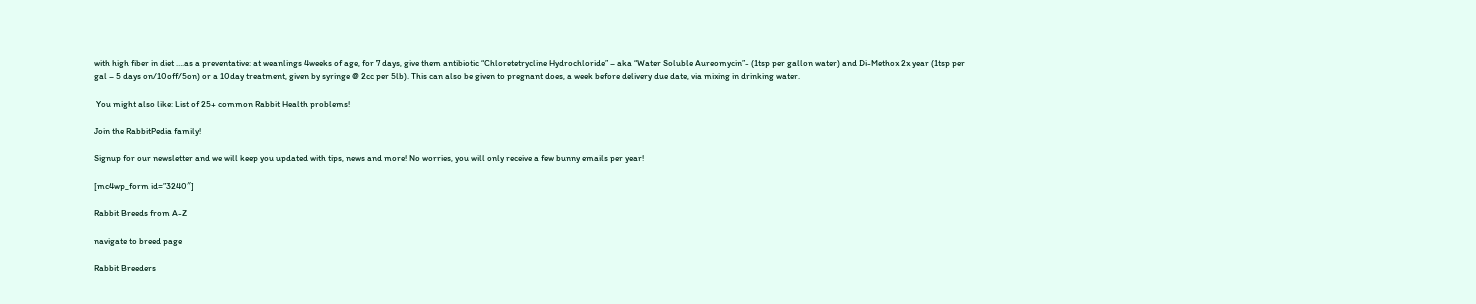with high fiber in diet ….as a preventative: at weanlings 4weeks of age, for 7 days, give them antibiotic “Chloretetrycline Hydrochloride” – aka “Water Soluble Aureomycin”- (1tsp per gallon water) and Di-Methox 2x year (1tsp per gal – 5 days on/10off/5on) or a 10day treatment, given by syringe @ 2cc per 5lb). This can also be given to pregnant does, a week before delivery due date, via mixing in drinking water.

 You might also like: List of 25+ common Rabbit Health problems!

Join the RabbitPedia family!

Signup for our newsletter and we will keep you updated with tips, news and more! No worries, you will only receive a few bunny emails per year!

[mc4wp_form id=”3240″]

Rabbit Breeds from A-Z

navigate to breed page

Rabbit Breeders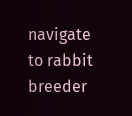navigate to rabbit breeder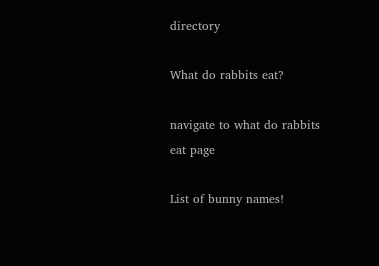directory

What do rabbits eat?

navigate to what do rabbits eat page

List of bunny names!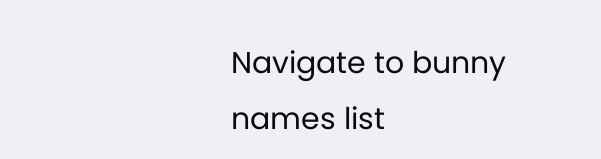Navigate to bunny names list